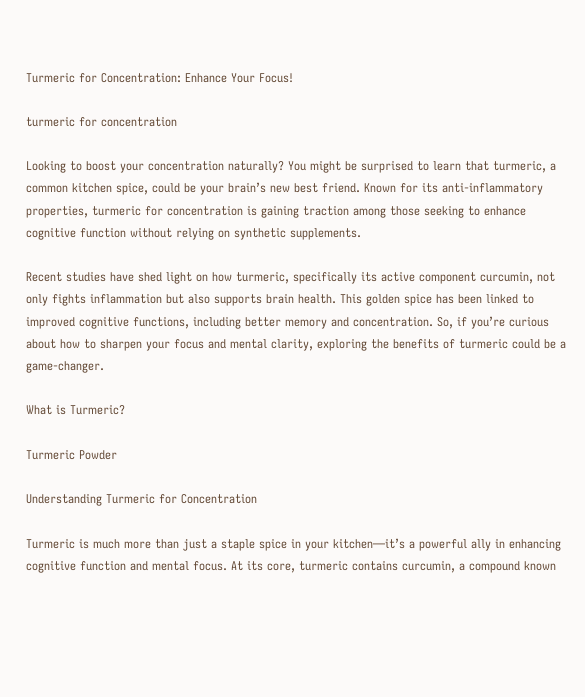Turmeric for Concentration: Enhance Your Focus!

turmeric for concentration

Looking to boost your concentration naturally? You might be surprised to learn that turmeric, a common kitchen spice, could be your brain’s new best friend. Known for its anti-inflammatory properties, turmeric for concentration is gaining traction among those seeking to enhance cognitive function without relying on synthetic supplements.

Recent studies have shed light on how turmeric, specifically its active component curcumin, not only fights inflammation but also supports brain health. This golden spice has been linked to improved cognitive functions, including better memory and concentration. So, if you’re curious about how to sharpen your focus and mental clarity, exploring the benefits of turmeric could be a game-changer.

What is Turmeric?

Turmeric Powder

Understanding Turmeric for Concentration

Turmeric is much more than just a staple spice in your kitchen—it’s a powerful ally in enhancing cognitive function and mental focus. At its core, turmeric contains curcumin, a compound known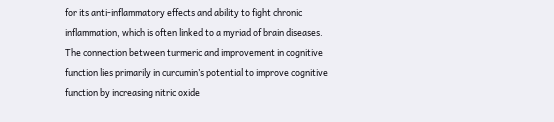for its anti-inflammatory effects and ability to fight chronic inflammation, which is often linked to a myriad of brain diseases. The connection between turmeric and improvement in cognitive function lies primarily in curcumin’s potential to improve cognitive function by increasing nitric oxide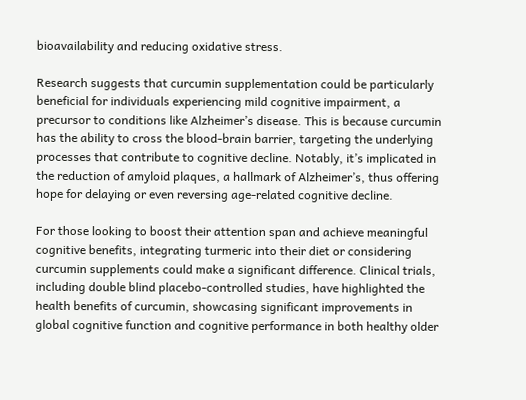bioavailability and reducing oxidative stress.

Research suggests that curcumin supplementation could be particularly beneficial for individuals experiencing mild cognitive impairment, a precursor to conditions like Alzheimer’s disease. This is because curcumin has the ability to cross the blood-brain barrier, targeting the underlying processes that contribute to cognitive decline. Notably, it’s implicated in the reduction of amyloid plaques, a hallmark of Alzheimer’s, thus offering hope for delaying or even reversing age-related cognitive decline.

For those looking to boost their attention span and achieve meaningful cognitive benefits, integrating turmeric into their diet or considering curcumin supplements could make a significant difference. Clinical trials, including double blind placebo-controlled studies, have highlighted the health benefits of curcumin, showcasing significant improvements in global cognitive function and cognitive performance in both healthy older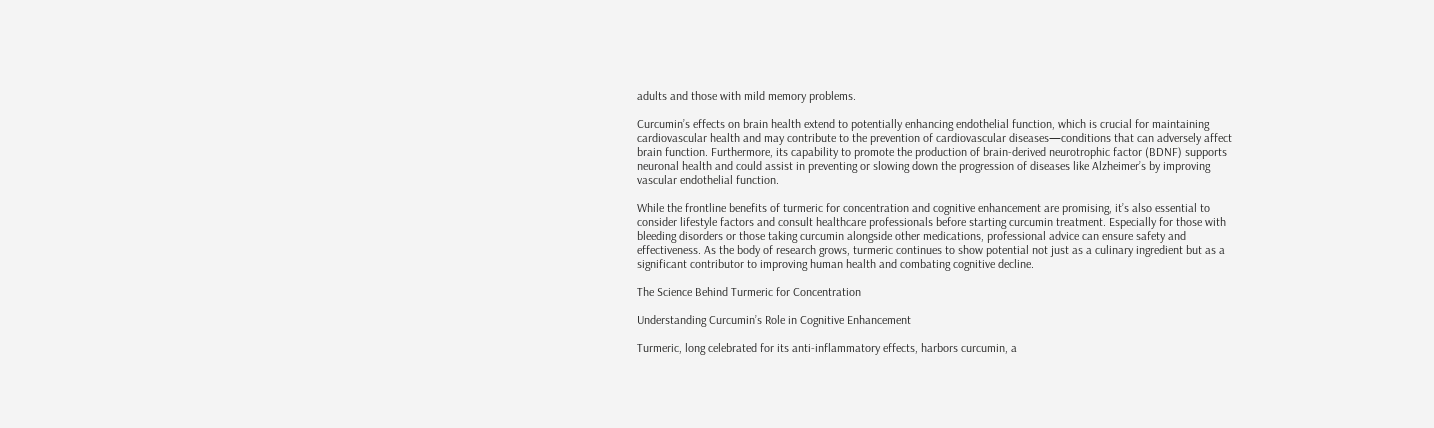adults and those with mild memory problems.

Curcumin’s effects on brain health extend to potentially enhancing endothelial function, which is crucial for maintaining cardiovascular health and may contribute to the prevention of cardiovascular diseases—conditions that can adversely affect brain function. Furthermore, its capability to promote the production of brain-derived neurotrophic factor (BDNF) supports neuronal health and could assist in preventing or slowing down the progression of diseases like Alzheimer’s by improving vascular endothelial function.

While the frontline benefits of turmeric for concentration and cognitive enhancement are promising, it’s also essential to consider lifestyle factors and consult healthcare professionals before starting curcumin treatment. Especially for those with bleeding disorders or those taking curcumin alongside other medications, professional advice can ensure safety and effectiveness. As the body of research grows, turmeric continues to show potential not just as a culinary ingredient but as a significant contributor to improving human health and combating cognitive decline.

The Science Behind Turmeric for Concentration

Understanding Curcumin’s Role in Cognitive Enhancement

Turmeric, long celebrated for its anti-inflammatory effects, harbors curcumin, a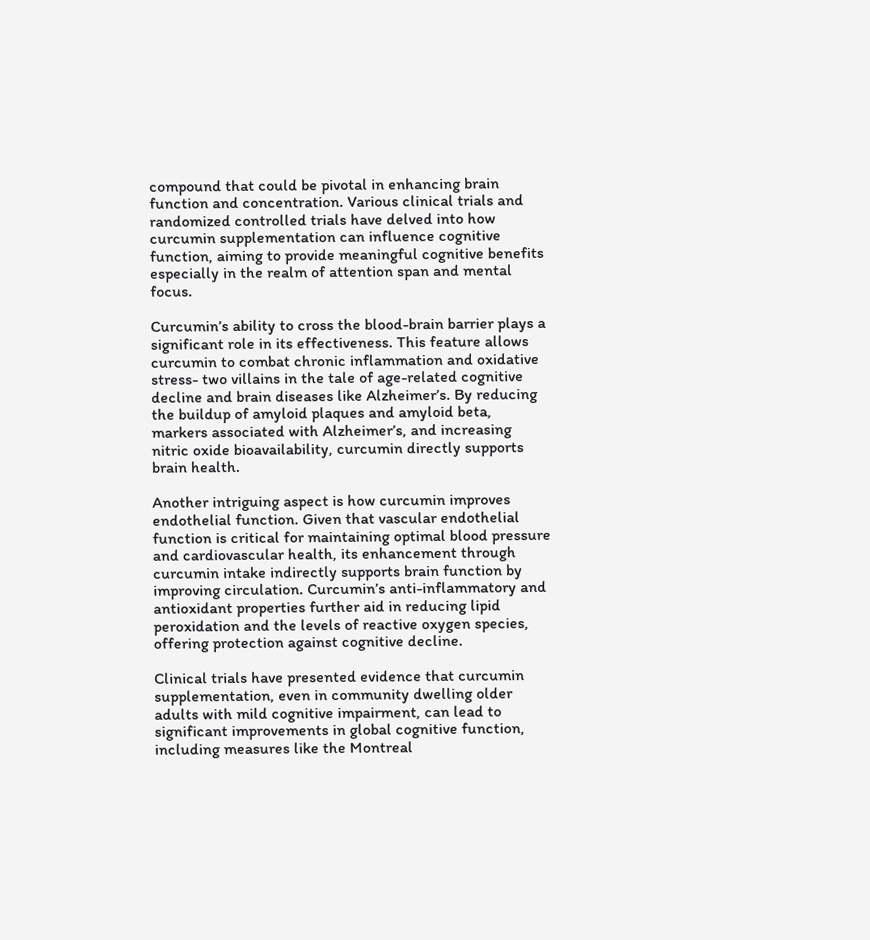compound that could be pivotal in enhancing brain function and concentration. Various clinical trials and randomized controlled trials have delved into how curcumin supplementation can influence cognitive function, aiming to provide meaningful cognitive benefits especially in the realm of attention span and mental focus.

Curcumin’s ability to cross the blood-brain barrier plays a significant role in its effectiveness. This feature allows curcumin to combat chronic inflammation and oxidative stress- two villains in the tale of age-related cognitive decline and brain diseases like Alzheimer’s. By reducing the buildup of amyloid plaques and amyloid beta, markers associated with Alzheimer’s, and increasing nitric oxide bioavailability, curcumin directly supports brain health.

Another intriguing aspect is how curcumin improves endothelial function. Given that vascular endothelial function is critical for maintaining optimal blood pressure and cardiovascular health, its enhancement through curcumin intake indirectly supports brain function by improving circulation. Curcumin’s anti-inflammatory and antioxidant properties further aid in reducing lipid peroxidation and the levels of reactive oxygen species, offering protection against cognitive decline.

Clinical trials have presented evidence that curcumin supplementation, even in community dwelling older adults with mild cognitive impairment, can lead to significant improvements in global cognitive function, including measures like the Montreal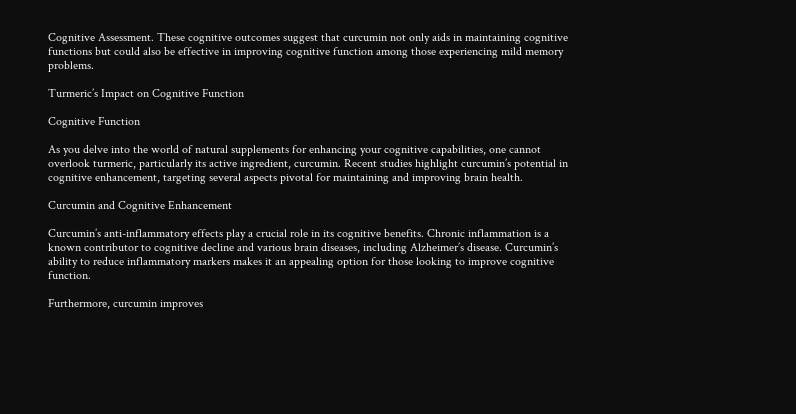Cognitive Assessment. These cognitive outcomes suggest that curcumin not only aids in maintaining cognitive functions but could also be effective in improving cognitive function among those experiencing mild memory problems.

Turmeric’s Impact on Cognitive Function

Cognitive Function

As you delve into the world of natural supplements for enhancing your cognitive capabilities, one cannot overlook turmeric, particularly its active ingredient, curcumin. Recent studies highlight curcumin’s potential in cognitive enhancement, targeting several aspects pivotal for maintaining and improving brain health.

Curcumin and Cognitive Enhancement

Curcumin’s anti-inflammatory effects play a crucial role in its cognitive benefits. Chronic inflammation is a known contributor to cognitive decline and various brain diseases, including Alzheimer’s disease. Curcumin’s ability to reduce inflammatory markers makes it an appealing option for those looking to improve cognitive function.

Furthermore, curcumin improves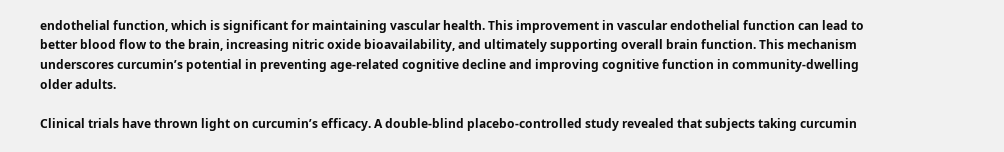endothelial function, which is significant for maintaining vascular health. This improvement in vascular endothelial function can lead to better blood flow to the brain, increasing nitric oxide bioavailability, and ultimately supporting overall brain function. This mechanism underscores curcumin’s potential in preventing age-related cognitive decline and improving cognitive function in community-dwelling older adults.

Clinical trials have thrown light on curcumin’s efficacy. A double-blind placebo-controlled study revealed that subjects taking curcumin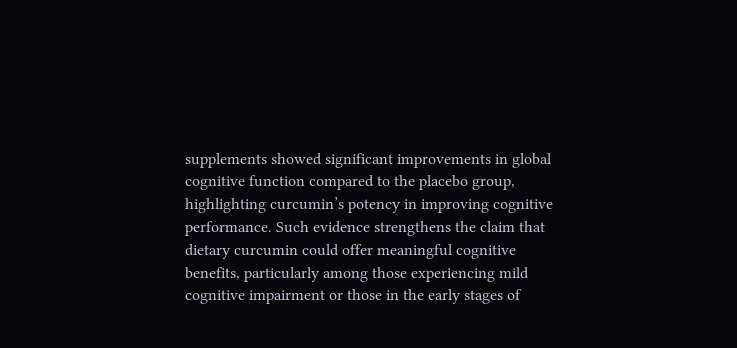supplements showed significant improvements in global cognitive function compared to the placebo group, highlighting curcumin’s potency in improving cognitive performance. Such evidence strengthens the claim that dietary curcumin could offer meaningful cognitive benefits, particularly among those experiencing mild cognitive impairment or those in the early stages of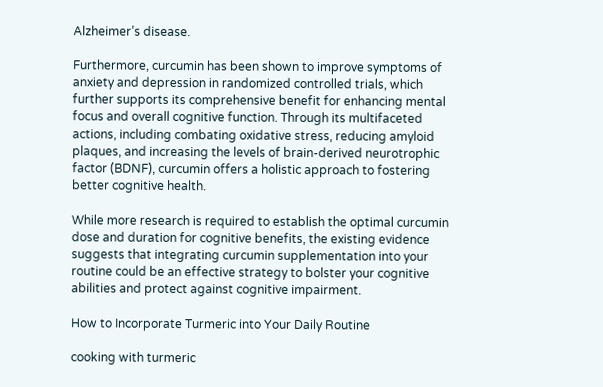Alzheimer’s disease.

Furthermore, curcumin has been shown to improve symptoms of anxiety and depression in randomized controlled trials, which further supports its comprehensive benefit for enhancing mental focus and overall cognitive function. Through its multifaceted actions, including combating oxidative stress, reducing amyloid plaques, and increasing the levels of brain-derived neurotrophic factor (BDNF), curcumin offers a holistic approach to fostering better cognitive health.

While more research is required to establish the optimal curcumin dose and duration for cognitive benefits, the existing evidence suggests that integrating curcumin supplementation into your routine could be an effective strategy to bolster your cognitive abilities and protect against cognitive impairment.

How to Incorporate Turmeric into Your Daily Routine

cooking with turmeric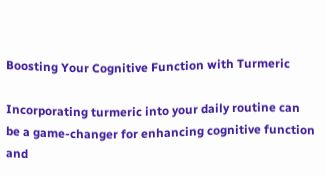Boosting Your Cognitive Function with Turmeric

Incorporating turmeric into your daily routine can be a game-changer for enhancing cognitive function and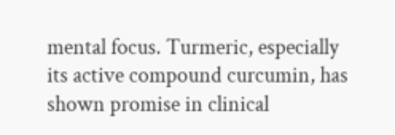mental focus. Turmeric, especially its active compound curcumin, has shown promise in clinical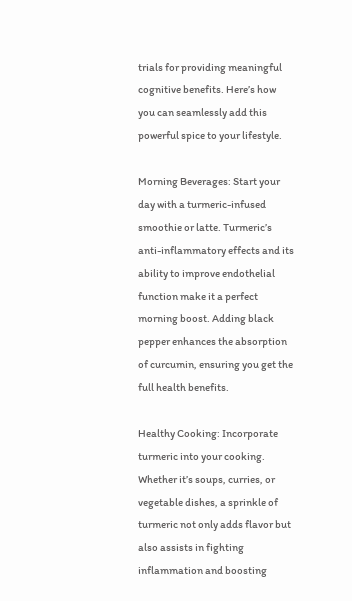trials for providing meaningful cognitive benefits. Here’s how you can seamlessly add this powerful spice to your lifestyle.

Morning Beverages: Start your day with a turmeric-infused smoothie or latte. Turmeric’s anti-inflammatory effects and its ability to improve endothelial function make it a perfect morning boost. Adding black pepper enhances the absorption of curcumin, ensuring you get the full health benefits.

Healthy Cooking: Incorporate turmeric into your cooking. Whether it’s soups, curries, or vegetable dishes, a sprinkle of turmeric not only adds flavor but also assists in fighting inflammation and boosting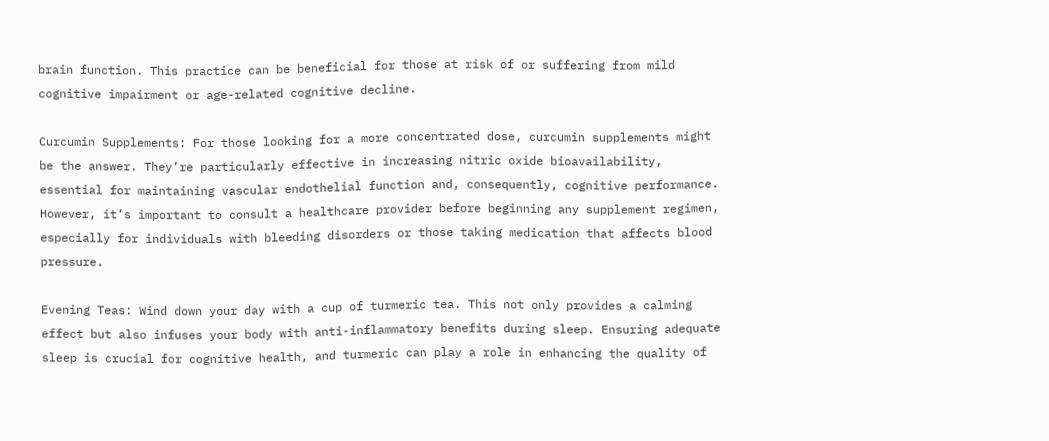brain function. This practice can be beneficial for those at risk of or suffering from mild cognitive impairment or age-related cognitive decline.

Curcumin Supplements: For those looking for a more concentrated dose, curcumin supplements might be the answer. They’re particularly effective in increasing nitric oxide bioavailability, essential for maintaining vascular endothelial function and, consequently, cognitive performance. However, it’s important to consult a healthcare provider before beginning any supplement regimen, especially for individuals with bleeding disorders or those taking medication that affects blood pressure.

Evening Teas: Wind down your day with a cup of turmeric tea. This not only provides a calming effect but also infuses your body with anti-inflammatory benefits during sleep. Ensuring adequate sleep is crucial for cognitive health, and turmeric can play a role in enhancing the quality of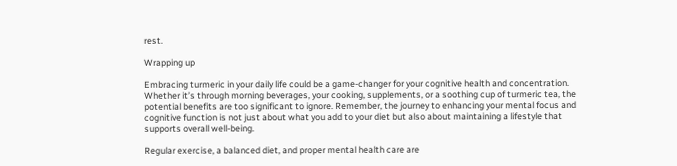rest.

Wrapping up

Embracing turmeric in your daily life could be a game-changer for your cognitive health and concentration. Whether it’s through morning beverages, your cooking, supplements, or a soothing cup of turmeric tea, the potential benefits are too significant to ignore. Remember, the journey to enhancing your mental focus and cognitive function is not just about what you add to your diet but also about maintaining a lifestyle that supports overall well-being.

Regular exercise, a balanced diet, and proper mental health care are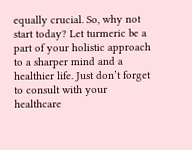equally crucial. So, why not start today? Let turmeric be a part of your holistic approach to a sharper mind and a healthier life. Just don’t forget to consult with your healthcare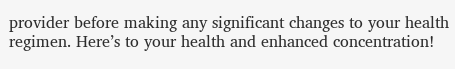provider before making any significant changes to your health regimen. Here’s to your health and enhanced concentration!